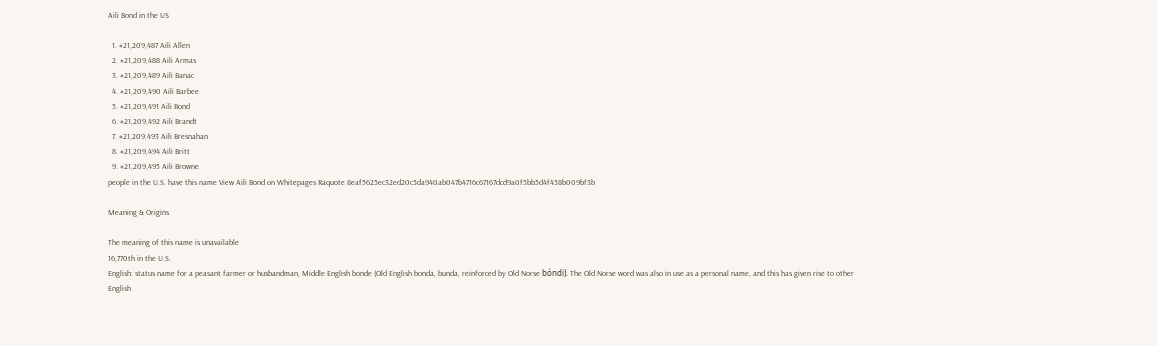Aili Bond in the US

  1. #21,209,487 Aili Allen
  2. #21,209,488 Aili Armas
  3. #21,209,489 Aili Banac
  4. #21,209,490 Aili Barbee
  5. #21,209,491 Aili Bond
  6. #21,209,492 Aili Brandt
  7. #21,209,493 Aili Bresnahan
  8. #21,209,494 Aili Britt
  9. #21,209,495 Aili Browne
people in the U.S. have this name View Aili Bond on Whitepages Raquote 8eaf5625ec32ed20c5da940ab047b4716c67167dcd9a0f5bb5d4f458b009bf3b

Meaning & Origins

The meaning of this name is unavailable
16,770th in the U.S.
English: status name for a peasant farmer or husbandman, Middle English bonde (Old English bonda, bunda, reinforced by Old Norse bóndi). The Old Norse word was also in use as a personal name, and this has given rise to other English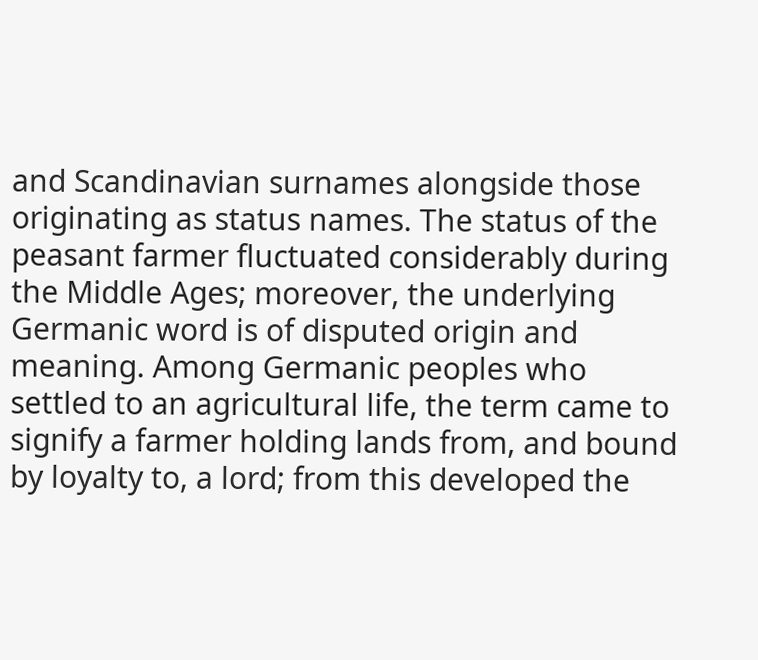and Scandinavian surnames alongside those originating as status names. The status of the peasant farmer fluctuated considerably during the Middle Ages; moreover, the underlying Germanic word is of disputed origin and meaning. Among Germanic peoples who settled to an agricultural life, the term came to signify a farmer holding lands from, and bound by loyalty to, a lord; from this developed the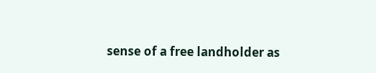sense of a free landholder as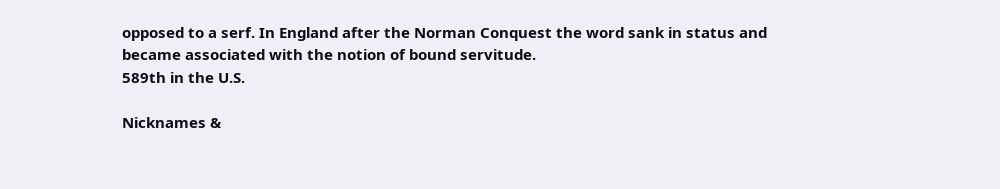opposed to a serf. In England after the Norman Conquest the word sank in status and became associated with the notion of bound servitude.
589th in the U.S.

Nicknames &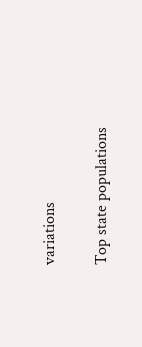variations

Top state populations